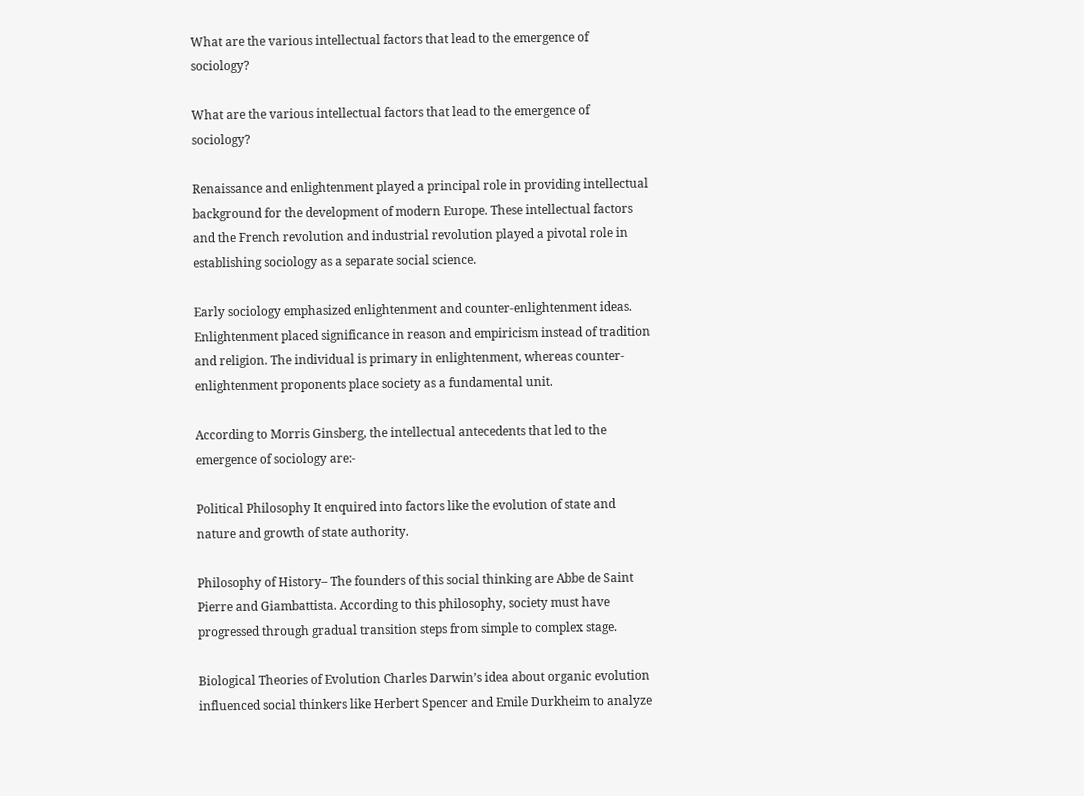What are the various intellectual factors that lead to the emergence of sociology?

What are the various intellectual factors that lead to the emergence of sociology?

Renaissance and enlightenment played a principal role in providing intellectual background for the development of modern Europe. These intellectual factors and the French revolution and industrial revolution played a pivotal role in establishing sociology as a separate social science.

Early sociology emphasized enlightenment and counter-enlightenment ideas. Enlightenment placed significance in reason and empiricism instead of tradition and religion. The individual is primary in enlightenment, whereas counter-enlightenment proponents place society as a fundamental unit.

According to Morris Ginsberg, the intellectual antecedents that led to the emergence of sociology are:-

Political Philosophy It enquired into factors like the evolution of state and nature and growth of state authority.

Philosophy of History– The founders of this social thinking are Abbe de Saint Pierre and Giambattista. According to this philosophy, society must have progressed through gradual transition steps from simple to complex stage.

Biological Theories of Evolution Charles Darwin’s idea about organic evolution influenced social thinkers like Herbert Spencer and Emile Durkheim to analyze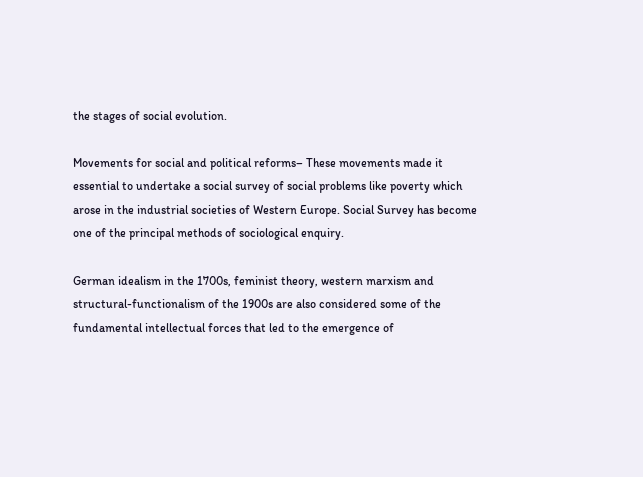the stages of social evolution.

Movements for social and political reforms– These movements made it essential to undertake a social survey of social problems like poverty which arose in the industrial societies of Western Europe. Social Survey has become one of the principal methods of sociological enquiry.

German idealism in the 1700s, feminist theory, western marxism and structural-functionalism of the 1900s are also considered some of the fundamental intellectual forces that led to the emergence of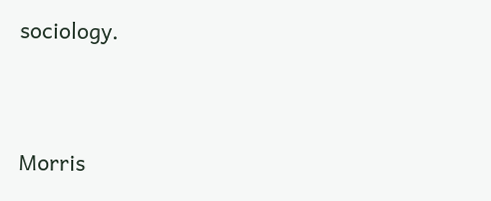sociology.



Morris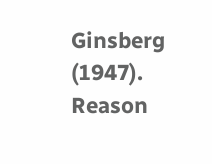Ginsberg (1947). Reason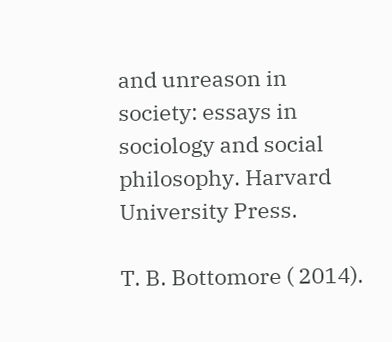and unreason in society: essays in sociology and social philosophy. Harvard University Press.

T. B. Bottomore ( 2014).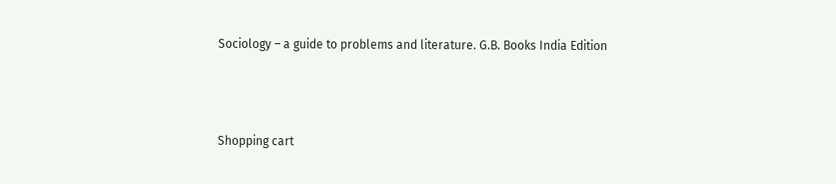Sociology – a guide to problems and literature. G.B. Books India Edition



Shopping cart